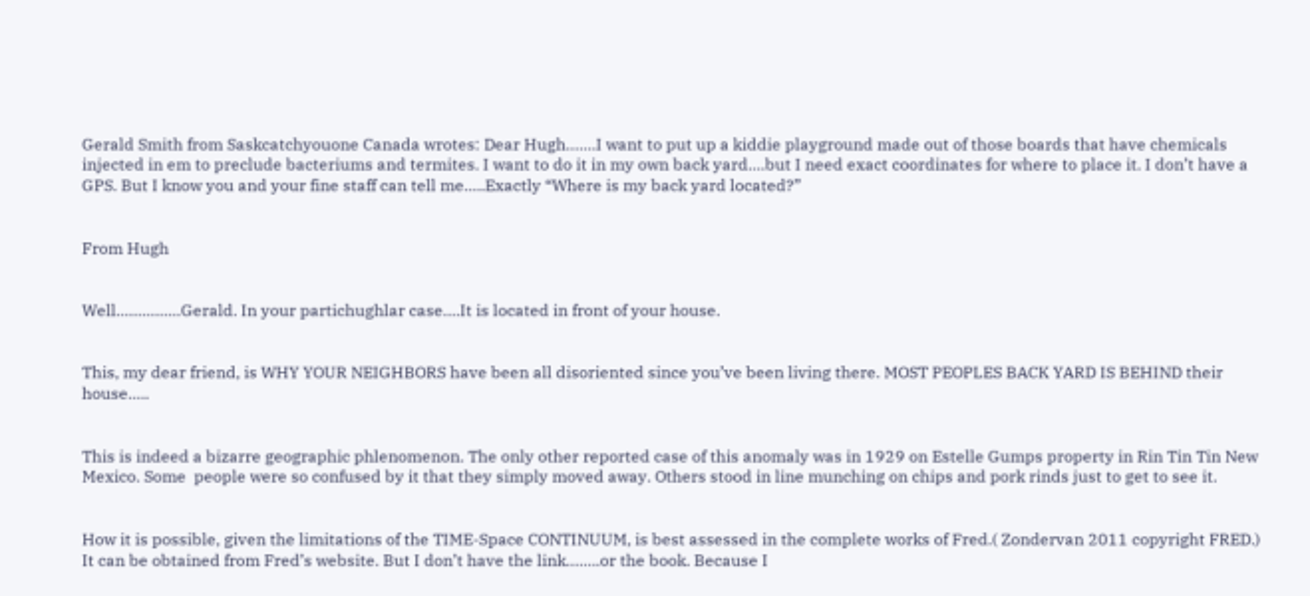Gerald Smith from Saskcatchyouone Canada wrotes: Dear Hugh…….I want to put up a kiddie playground made out of those boards that have chemicals injected in em to preclude bacteriums and termites. I want to do it in my own back yard….but I need exact coordinates for where to place it. I don’t have a GPS. But I know you and your fine staff can tell me…..Exactly “Where is my back yard located?”


From Hugh


Well……………Gerald. In your partichughlar case….It is located in front of your house.


This, my dear friend, is WHY YOUR NEIGHBORS have been all disoriented since you’ve been living there. MOST PEOPLES BACK YARD IS BEHIND their house…..


This is indeed a bizarre geographic phlenomenon. The only other reported case of this anomaly was in 1929 on Estelle Gumps property in Rin Tin Tin New Mexico. Some  people were so confused by it that they simply moved away. Others stood in line munching on chips and pork rinds just to get to see it.


How it is possible, given the limitations of the TIME-Space CONTINUUM, is best assessed in the complete works of Fred.( Zondervan 2011 copyright FRED.) It can be obtained from Fred’s website. But I don’t have the link……..or the book. Because I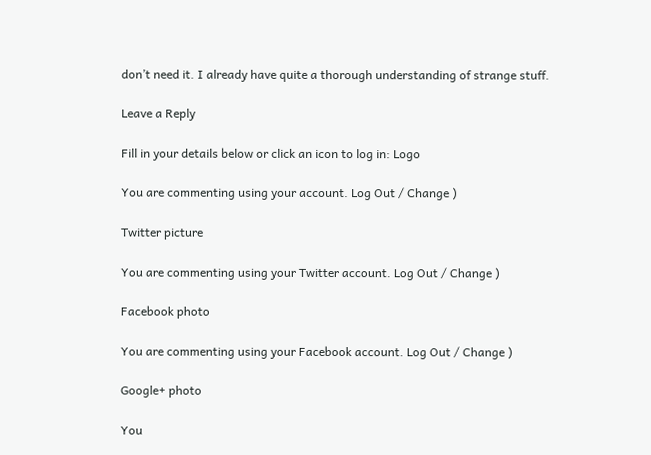don’t need it. I already have quite a thorough understanding of strange stuff.

Leave a Reply

Fill in your details below or click an icon to log in: Logo

You are commenting using your account. Log Out / Change )

Twitter picture

You are commenting using your Twitter account. Log Out / Change )

Facebook photo

You are commenting using your Facebook account. Log Out / Change )

Google+ photo

You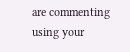are commenting using your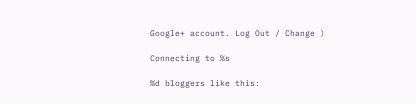Google+ account. Log Out / Change )

Connecting to %s

%d bloggers like this: